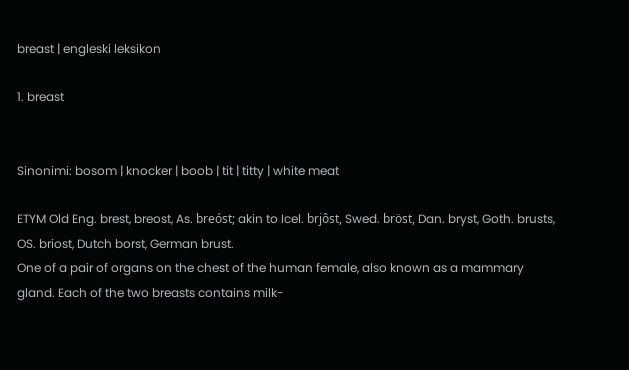breast | engleski leksikon

1. breast


Sinonimi: bosom | knocker | boob | tit | titty | white meat

ETYM Old Eng. brest, breost, As. breóst; akin to Icel. brjôst, Swed. bröst, Dan. bryst, Goth. brusts, OS. briost, Dutch borst, German brust.
One of a pair of organs on the chest of the human female, also known as a mammary gland. Each of the two breasts contains milk-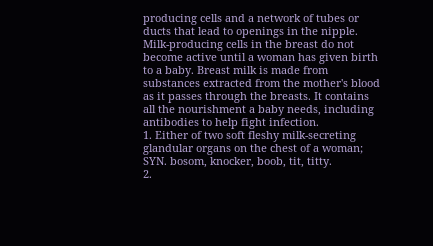producing cells and a network of tubes or ducts that lead to openings in the nipple.
Milk-producing cells in the breast do not become active until a woman has given birth to a baby. Breast milk is made from substances extracted from the mother's blood as it passes through the breasts. It contains all the nourishment a baby needs, including antibodies to help fight infection.
1. Either of two soft fleshy milk-secreting glandular organs on the chest of a woman; SYN. bosom, knocker, boob, tit, titty.
2.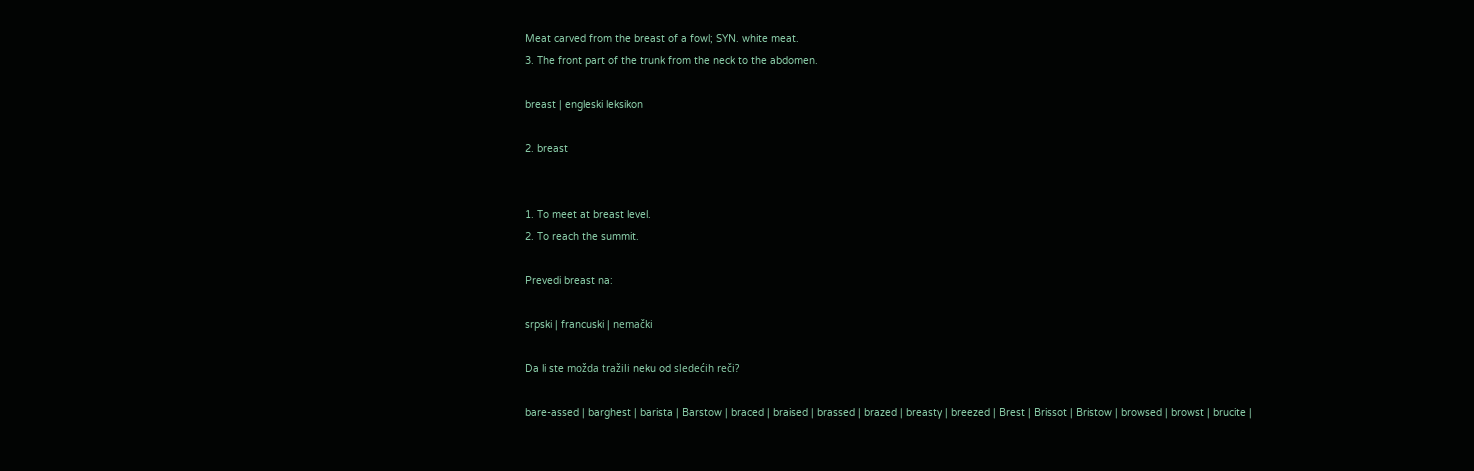Meat carved from the breast of a fowl; SYN. white meat.
3. The front part of the trunk from the neck to the abdomen.

breast | engleski leksikon

2. breast


1. To meet at breast level.
2. To reach the summit.

Prevedi breast na:

srpski | francuski | nemački

Da li ste možda tražili neku od sledećih reči?

bare-assed | barghest | barista | Barstow | braced | braised | brassed | brazed | breasty | breezed | Brest | Brissot | Bristow | browsed | browst | brucite |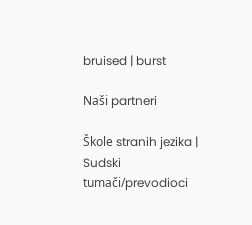bruised | burst

Naši partneri

Škole stranih jezika | Sudski tumači/prevodioci